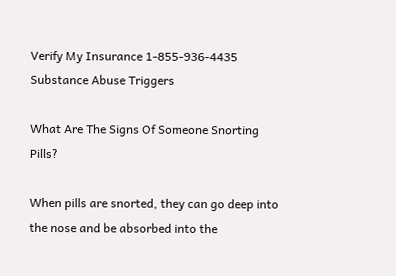Verify My Insurance 1-855-936-4435
Substance Abuse Triggers

What Are The Signs Of Someone Snorting Pills?

When pills are snorted, they can go deep into the nose and be absorbed into the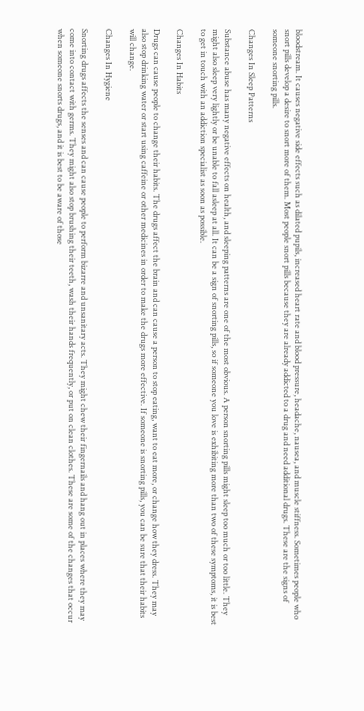bloodstream. It causes negative side effects such as dilated pupils, increased heart rate and blood pressure, headache, nausea, and muscle stiffness. Sometimes people who snort pills develop a desire to snort more of them. Most people snort pills because they are already addicted to a drug and need additional drugs. These are the signs of someone snorting pills.

Changes In Sleep Patterns

Substance abuse has many negative effects on health, and sleeping patterns are one of the most obvious. A person snorting pills might sleep too much or too little. They might also sleep very lightly or be unable to fall asleep at all. It can be a sign of snorting pills, so if someone you love is exhibiting more than two of these symptoms, it is best to get in touch with an addiction specialist as soon as possible.

Changes In Habits

Drugs can cause people to change their habits. The drugs affect the brain and can cause a person to stop eating, want to eat more, or change how they dress. They may also stop drinking water or start using caffeine or other medicines in order to make the drugs more effective. If someone is snorting pills, you can be sure that their habits will change.

Changes In Hygiene

Snorting drugs affects the senses and can cause people to perform bizarre and unsanitary acts. They might chew their fingernails and hang out in places where they may come into contact with germs. They might also stop brushing their teeth, wash their hands frequently, or put on clean clothes. These are some of the changes that occur when someone snorts drugs, and it is best to be aware of those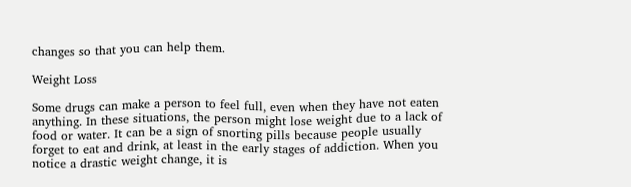changes so that you can help them.

Weight Loss

Some drugs can make a person to feel full, even when they have not eaten anything. In these situations, the person might lose weight due to a lack of food or water. It can be a sign of snorting pills because people usually forget to eat and drink, at least in the early stages of addiction. When you notice a drastic weight change, it is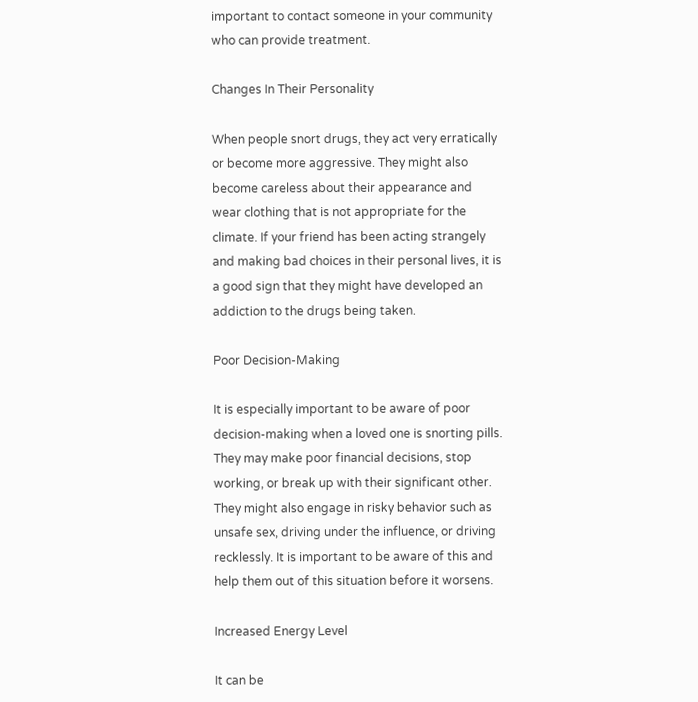important to contact someone in your community who can provide treatment.

Changes In Their Personality

When people snort drugs, they act very erratically or become more aggressive. They might also become careless about their appearance and wear clothing that is not appropriate for the climate. If your friend has been acting strangely and making bad choices in their personal lives, it is a good sign that they might have developed an addiction to the drugs being taken.

Poor Decision-Making

It is especially important to be aware of poor decision-making when a loved one is snorting pills. They may make poor financial decisions, stop working, or break up with their significant other. They might also engage in risky behavior such as unsafe sex, driving under the influence, or driving recklessly. It is important to be aware of this and help them out of this situation before it worsens.

Increased Energy Level

It can be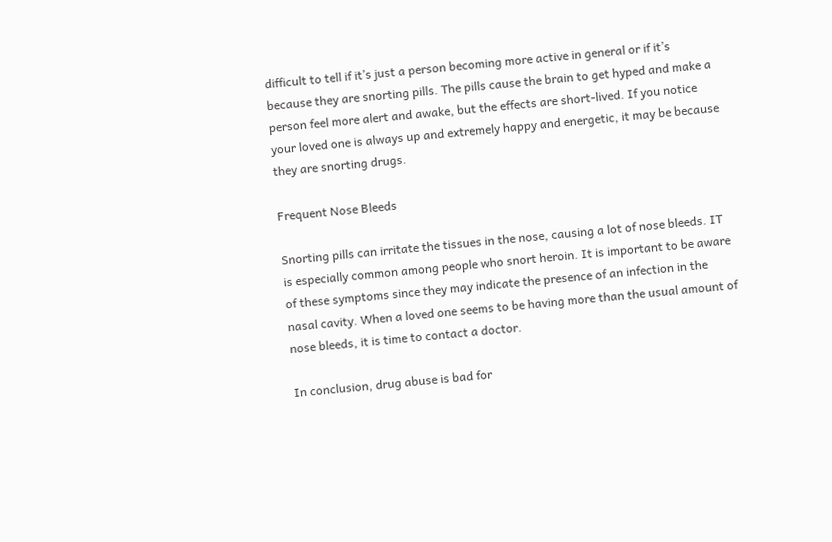difficult to tell if it’s just a person becoming more active in general or if it’s because they are snorting pills. The pills cause the brain to get hyped and make a person feel more alert and awake, but the effects are short-lived. If you notice your loved one is always up and extremely happy and energetic, it may be because they are snorting drugs.

Frequent Nose Bleeds

Snorting pills can irritate the tissues in the nose, causing a lot of nose bleeds. IT is especially common among people who snort heroin. It is important to be aware of these symptoms since they may indicate the presence of an infection in the nasal cavity. When a loved one seems to be having more than the usual amount of nose bleeds, it is time to contact a doctor.

In conclusion, drug abuse is bad for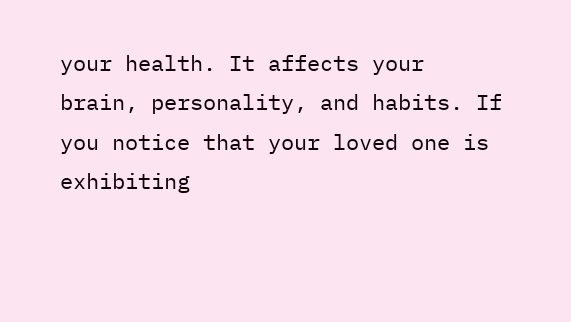your health. It affects your brain, personality, and habits. If you notice that your loved one is exhibiting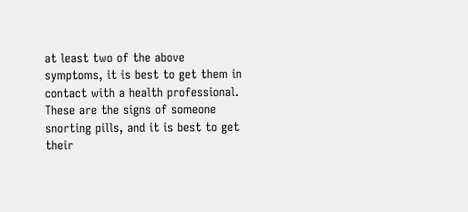at least two of the above symptoms, it is best to get them in contact with a health professional. These are the signs of someone snorting pills, and it is best to get their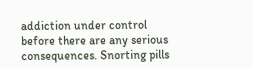addiction under control before there are any serious consequences. Snorting pills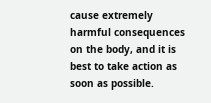cause extremely harmful consequences on the body, and it is best to take action as soon as possible.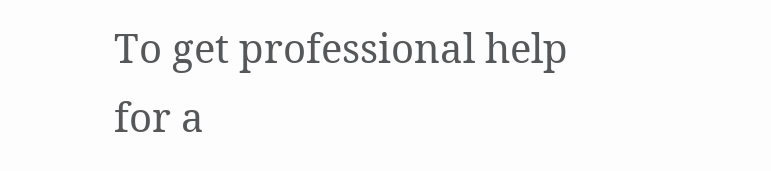To get professional help for a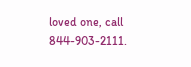loved one, call 844-903-2111.